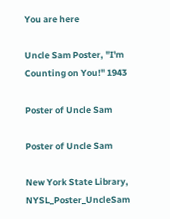You are here

Uncle Sam Poster, "I'm Counting on You!" 1943

Poster of Uncle Sam

Poster of Uncle Sam

New York State Library, NYSL_Poster_UncleSam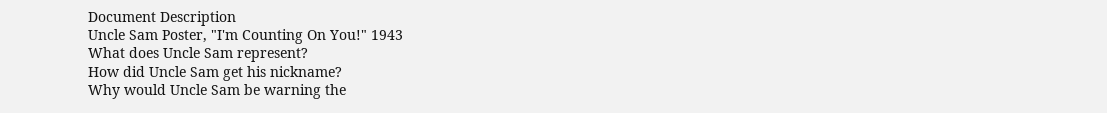Document Description
Uncle Sam Poster, "I'm Counting On You!" 1943
What does Uncle Sam represent?
How did Uncle Sam get his nickname?
Why would Uncle Sam be warning the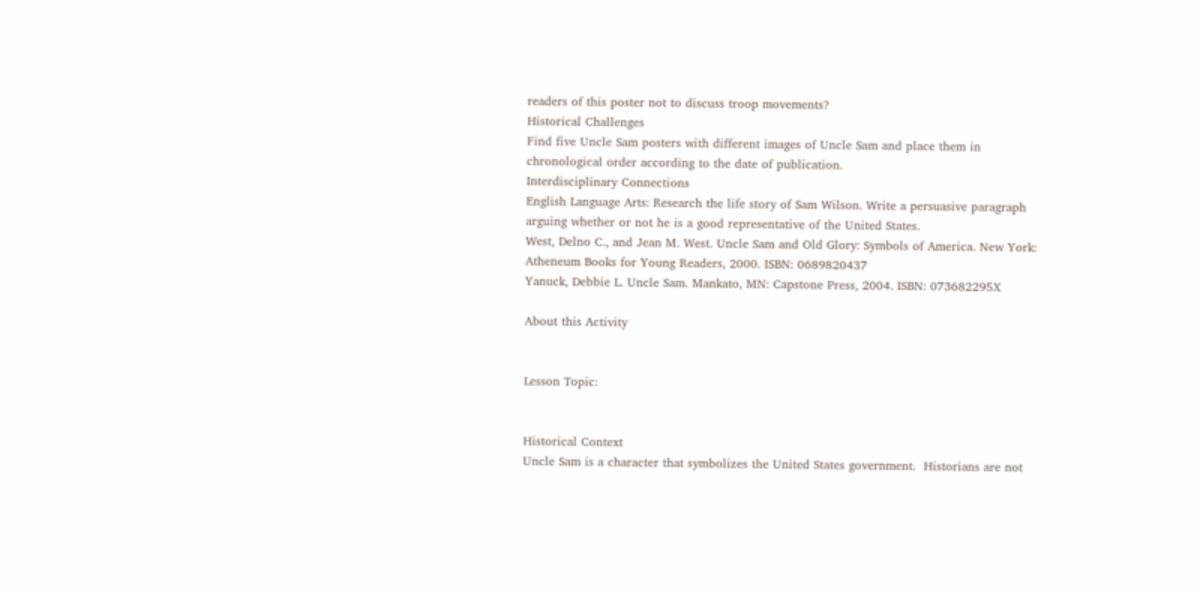readers of this poster not to discuss troop movements?
Historical Challenges
Find five Uncle Sam posters with different images of Uncle Sam and place them in chronological order according to the date of publication.
Interdisciplinary Connections
English Language Arts: Research the life story of Sam Wilson. Write a persuasive paragraph arguing whether or not he is a good representative of the United States.
West, Delno C., and Jean M. West. Uncle Sam and Old Glory: Symbols of America. New York: Atheneum Books for Young Readers, 2000. ISBN: 0689820437
Yanuck, Debbie L. Uncle Sam. Mankato, MN: Capstone Press, 2004. ISBN: 073682295X

About this Activity


Lesson Topic:


Historical Context
Uncle Sam is a character that symbolizes the United States government.  Historians are not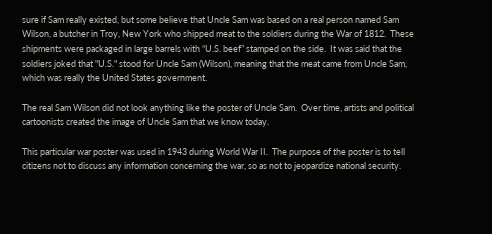sure if Sam really existed, but some believe that Uncle Sam was based on a real person named Sam Wilson, a butcher in Troy, New York who shipped meat to the soldiers during the War of 1812.  These shipments were packaged in large barrels with “U.S. beef” stamped on the side.  It was said that the soldiers joked that "U.S." stood for Uncle Sam (Wilson), meaning that the meat came from Uncle Sam, which was really the United States government.

The real Sam Wilson did not look anything like the poster of Uncle Sam.  Over time, artists and political cartoonists created the image of Uncle Sam that we know today.

This particular war poster was used in 1943 during World War II.  The purpose of the poster is to tell citizens not to discuss any information concerning the war, so as not to jeopardize national security.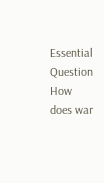Essential Question
How does war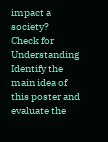impact a society?
Check for Understanding
Identify the main idea of this poster and evaluate the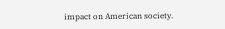impact on American society.